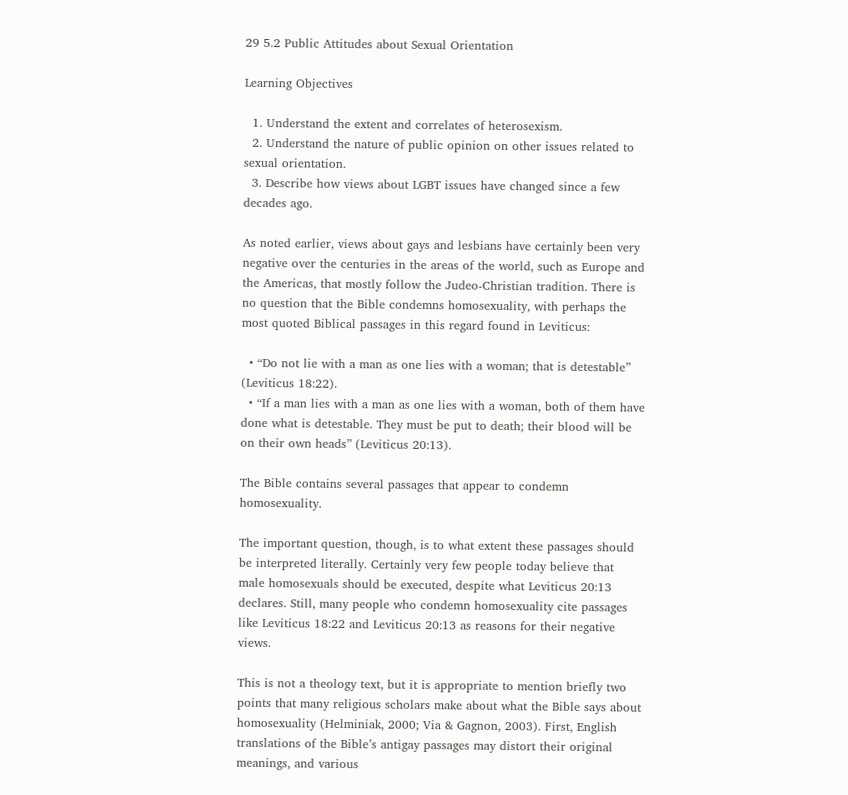29 5.2 Public Attitudes about Sexual Orientation

Learning Objectives

  1. Understand the extent and correlates of heterosexism.
  2. Understand the nature of public opinion on other issues related to sexual orientation.
  3. Describe how views about LGBT issues have changed since a few decades ago.

As noted earlier, views about gays and lesbians have certainly been very negative over the centuries in the areas of the world, such as Europe and the Americas, that mostly follow the Judeo-Christian tradition. There is no question that the Bible condemns homosexuality, with perhaps the most quoted Biblical passages in this regard found in Leviticus:

  • “Do not lie with a man as one lies with a woman; that is detestable” (Leviticus 18:22).
  • “If a man lies with a man as one lies with a woman, both of them have done what is detestable. They must be put to death; their blood will be on their own heads” (Leviticus 20:13).

The Bible contains several passages that appear to condemn homosexuality.

The important question, though, is to what extent these passages should be interpreted literally. Certainly very few people today believe that male homosexuals should be executed, despite what Leviticus 20:13 declares. Still, many people who condemn homosexuality cite passages like Leviticus 18:22 and Leviticus 20:13 as reasons for their negative views.

This is not a theology text, but it is appropriate to mention briefly two points that many religious scholars make about what the Bible says about homosexuality (Helminiak, 2000; Via & Gagnon, 2003). First, English translations of the Bible’s antigay passages may distort their original meanings, and various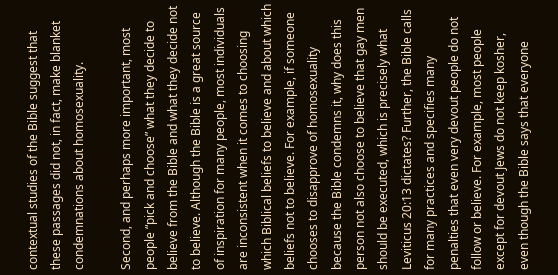contextual studies of the Bible suggest that these passages did not, in fact, make blanket condemnations about homosexuality.

Second, and perhaps more important, most people “pick and choose” what they decide to believe from the Bible and what they decide not to believe. Although the Bible is a great source of inspiration for many people, most individuals are inconsistent when it comes to choosing which Biblical beliefs to believe and about which beliefs not to believe. For example, if someone chooses to disapprove of homosexuality because the Bible condemns it, why does this person not also choose to believe that gay men should be executed, which is precisely what Leviticus 20:13 dictates? Further, the Bible calls for many practices and specifies many penalties that even very devout people do not follow or believe. For example, most people except for devout Jews do not keep kosher, even though the Bible says that everyone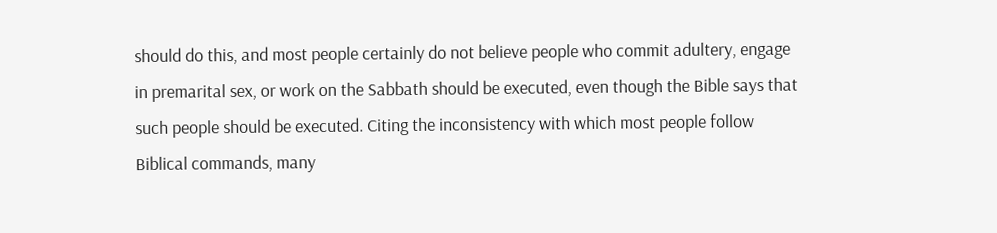should do this, and most people certainly do not believe people who commit adultery, engage in premarital sex, or work on the Sabbath should be executed, even though the Bible says that such people should be executed. Citing the inconsistency with which most people follow Biblical commands, many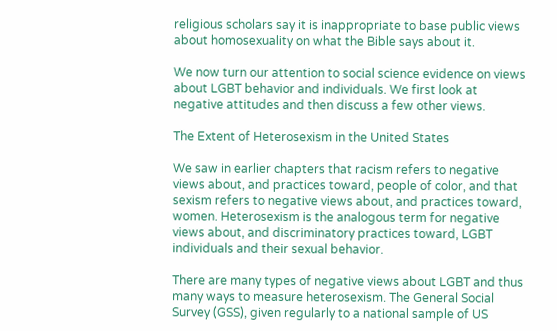religious scholars say it is inappropriate to base public views about homosexuality on what the Bible says about it.

We now turn our attention to social science evidence on views about LGBT behavior and individuals. We first look at negative attitudes and then discuss a few other views.

The Extent of Heterosexism in the United States

We saw in earlier chapters that racism refers to negative views about, and practices toward, people of color, and that sexism refers to negative views about, and practices toward, women. Heterosexism is the analogous term for negative views about, and discriminatory practices toward, LGBT individuals and their sexual behavior.

There are many types of negative views about LGBT and thus many ways to measure heterosexism. The General Social Survey (GSS), given regularly to a national sample of US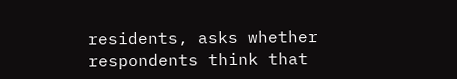residents, asks whether respondents think that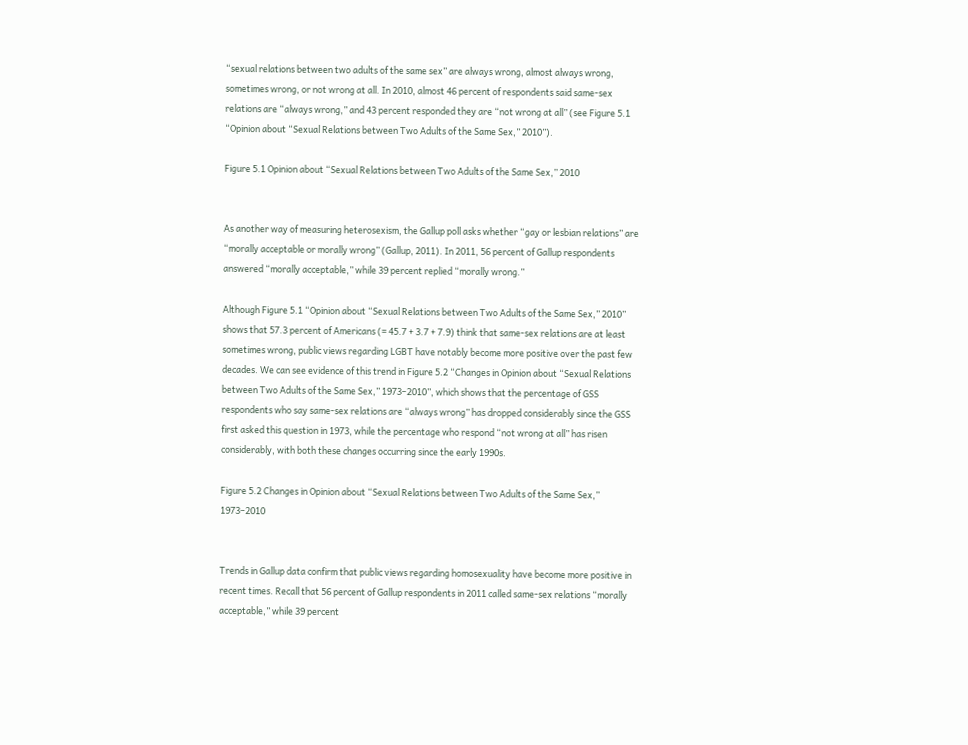“sexual relations between two adults of the same sex” are always wrong, almost always wrong, sometimes wrong, or not wrong at all. In 2010, almost 46 percent of respondents said same-sex relations are “always wrong,” and 43 percent responded they are “not wrong at all” (see Figure 5.1 “Opinion about “Sexual Relations between Two Adults of the Same Sex,” 2010”).

Figure 5.1 Opinion about “Sexual Relations between Two Adults of the Same Sex,” 2010


As another way of measuring heterosexism, the Gallup poll asks whether “gay or lesbian relations” are “morally acceptable or morally wrong” (Gallup, 2011). In 2011, 56 percent of Gallup respondents answered “morally acceptable,” while 39 percent replied “morally wrong.”

Although Figure 5.1 “Opinion about “Sexual Relations between Two Adults of the Same Sex,” 2010” shows that 57.3 percent of Americans (= 45.7 + 3.7 + 7.9) think that same-sex relations are at least sometimes wrong, public views regarding LGBT have notably become more positive over the past few decades. We can see evidence of this trend in Figure 5.2 “Changes in Opinion about “Sexual Relations between Two Adults of the Same Sex,” 1973–2010”, which shows that the percentage of GSS respondents who say same-sex relations are “always wrong” has dropped considerably since the GSS first asked this question in 1973, while the percentage who respond “not wrong at all” has risen considerably, with both these changes occurring since the early 1990s.

Figure 5.2 Changes in Opinion about “Sexual Relations between Two Adults of the Same Sex,” 1973–2010


Trends in Gallup data confirm that public views regarding homosexuality have become more positive in recent times. Recall that 56 percent of Gallup respondents in 2011 called same-sex relations “morally acceptable,” while 39 percent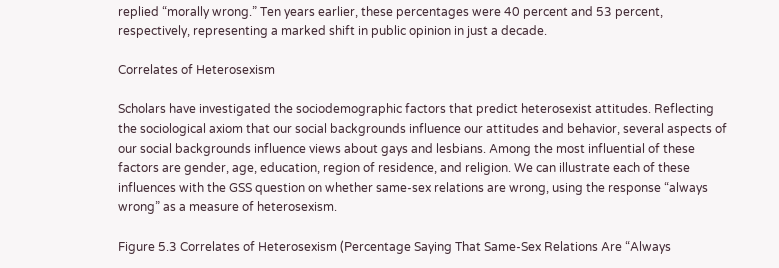replied “morally wrong.” Ten years earlier, these percentages were 40 percent and 53 percent, respectively, representing a marked shift in public opinion in just a decade.

Correlates of Heterosexism

Scholars have investigated the sociodemographic factors that predict heterosexist attitudes. Reflecting the sociological axiom that our social backgrounds influence our attitudes and behavior, several aspects of our social backgrounds influence views about gays and lesbians. Among the most influential of these factors are gender, age, education, region of residence, and religion. We can illustrate each of these influences with the GSS question on whether same-sex relations are wrong, using the response “always wrong” as a measure of heterosexism.

Figure 5.3 Correlates of Heterosexism (Percentage Saying That Same-Sex Relations Are “Always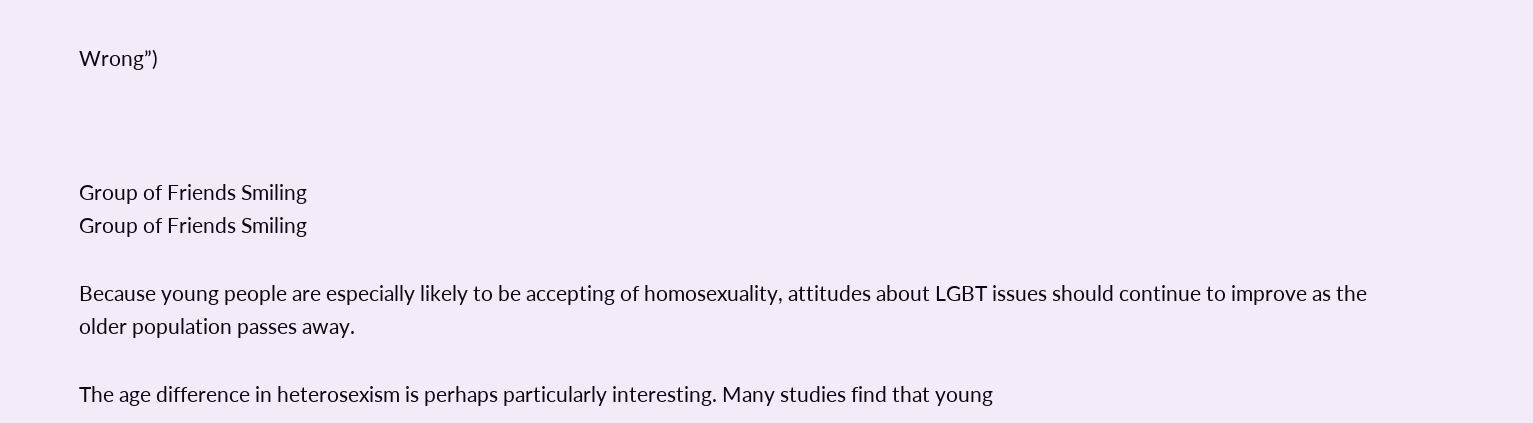Wrong”)



Group of Friends Smiling
Group of Friends Smiling

Because young people are especially likely to be accepting of homosexuality, attitudes about LGBT issues should continue to improve as the older population passes away.

The age difference in heterosexism is perhaps particularly interesting. Many studies find that young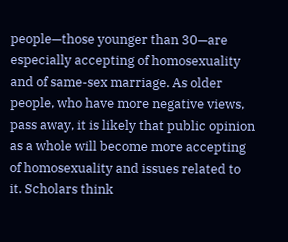people—those younger than 30—are especially accepting of homosexuality and of same-sex marriage. As older people, who have more negative views, pass away, it is likely that public opinion as a whole will become more accepting of homosexuality and issues related to it. Scholars think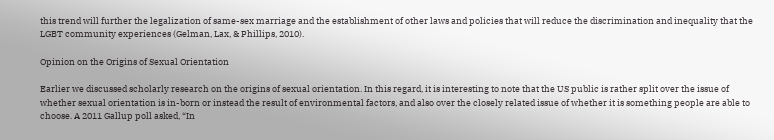this trend will further the legalization of same-sex marriage and the establishment of other laws and policies that will reduce the discrimination and inequality that the LGBT community experiences (Gelman, Lax, & Phillips, 2010).

Opinion on the Origins of Sexual Orientation

Earlier we discussed scholarly research on the origins of sexual orientation. In this regard, it is interesting to note that the US public is rather split over the issue of whether sexual orientation is in-born or instead the result of environmental factors, and also over the closely related issue of whether it is something people are able to choose. A 2011 Gallup poll asked, “In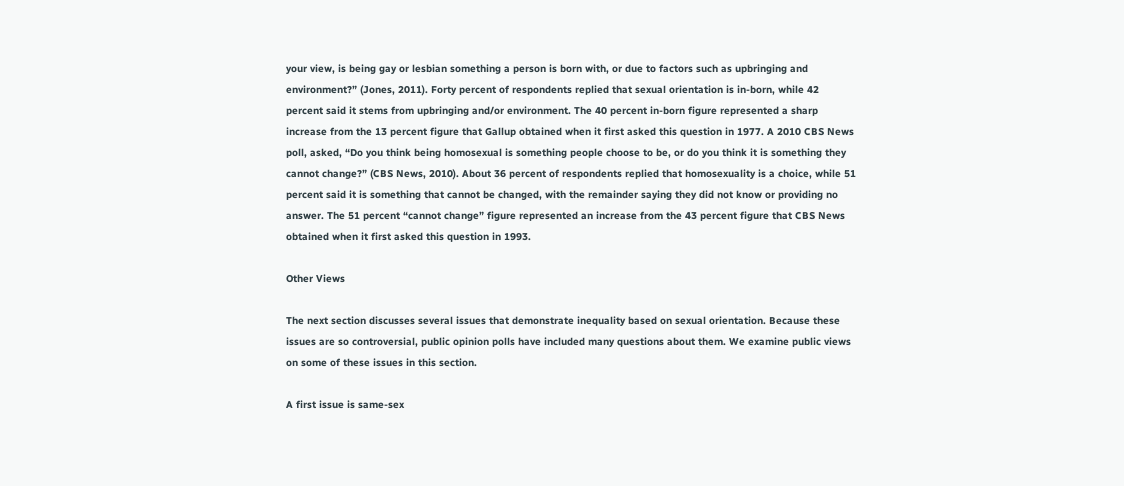your view, is being gay or lesbian something a person is born with, or due to factors such as upbringing and environment?” (Jones, 2011). Forty percent of respondents replied that sexual orientation is in-born, while 42 percent said it stems from upbringing and/or environment. The 40 percent in-born figure represented a sharp increase from the 13 percent figure that Gallup obtained when it first asked this question in 1977. A 2010 CBS News poll, asked, “Do you think being homosexual is something people choose to be, or do you think it is something they cannot change?” (CBS News, 2010). About 36 percent of respondents replied that homosexuality is a choice, while 51 percent said it is something that cannot be changed, with the remainder saying they did not know or providing no answer. The 51 percent “cannot change” figure represented an increase from the 43 percent figure that CBS News obtained when it first asked this question in 1993.

Other Views

The next section discusses several issues that demonstrate inequality based on sexual orientation. Because these issues are so controversial, public opinion polls have included many questions about them. We examine public views on some of these issues in this section.

A first issue is same-sex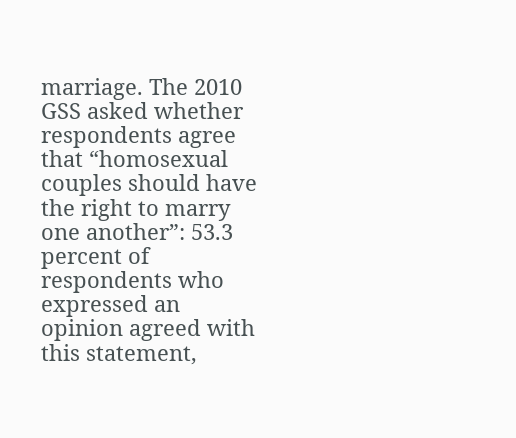marriage. The 2010 GSS asked whether respondents agree that “homosexual couples should have the right to marry one another”: 53.3 percent of respondents who expressed an opinion agreed with this statement,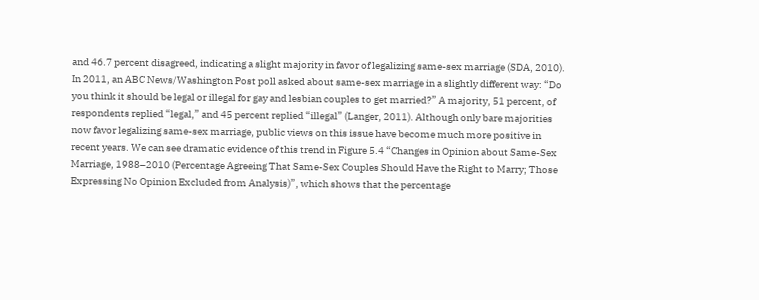and 46.7 percent disagreed, indicating a slight majority in favor of legalizing same-sex marriage (SDA, 2010). In 2011, an ABC News/Washington Post poll asked about same-sex marriage in a slightly different way: “Do you think it should be legal or illegal for gay and lesbian couples to get married?” A majority, 51 percent, of respondents replied “legal,” and 45 percent replied “illegal” (Langer, 2011). Although only bare majorities now favor legalizing same-sex marriage, public views on this issue have become much more positive in recent years. We can see dramatic evidence of this trend in Figure 5.4 “Changes in Opinion about Same-Sex Marriage, 1988–2010 (Percentage Agreeing That Same-Sex Couples Should Have the Right to Marry; Those Expressing No Opinion Excluded from Analysis)”, which shows that the percentage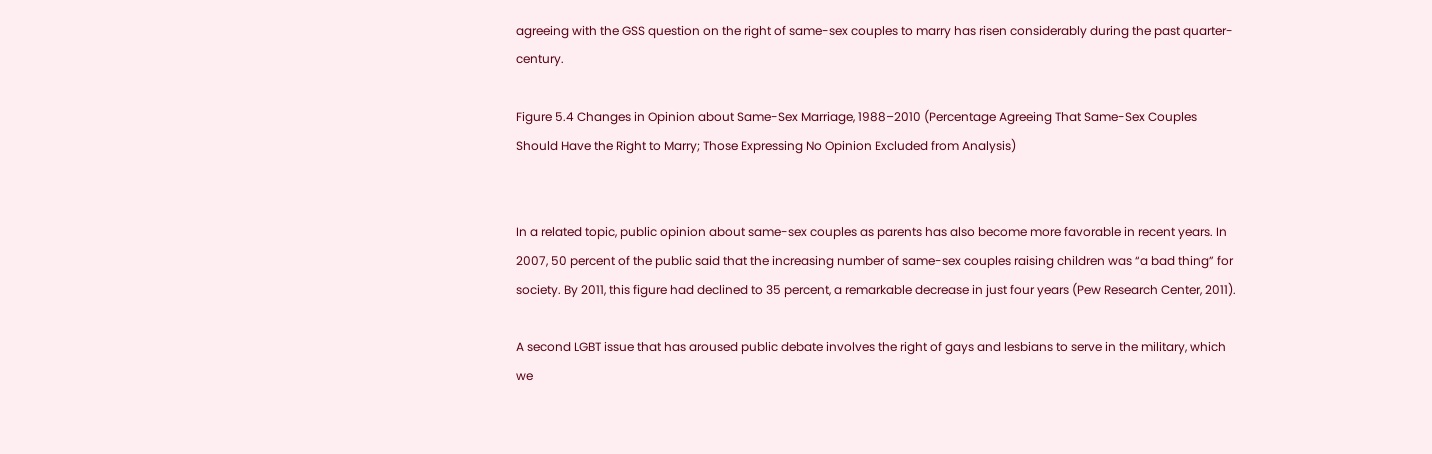agreeing with the GSS question on the right of same-sex couples to marry has risen considerably during the past quarter-century.

Figure 5.4 Changes in Opinion about Same-Sex Marriage, 1988–2010 (Percentage Agreeing That Same-Sex Couples Should Have the Right to Marry; Those Expressing No Opinion Excluded from Analysis)


In a related topic, public opinion about same-sex couples as parents has also become more favorable in recent years. In 2007, 50 percent of the public said that the increasing number of same-sex couples raising children was “a bad thing” for society. By 2011, this figure had declined to 35 percent, a remarkable decrease in just four years (Pew Research Center, 2011).

A second LGBT issue that has aroused public debate involves the right of gays and lesbians to serve in the military, which we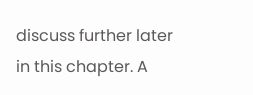discuss further later in this chapter. A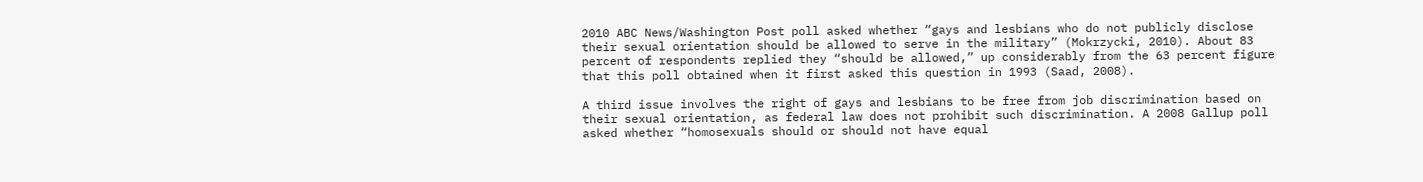2010 ABC News/Washington Post poll asked whether “gays and lesbians who do not publicly disclose their sexual orientation should be allowed to serve in the military” (Mokrzycki, 2010). About 83 percent of respondents replied they “should be allowed,” up considerably from the 63 percent figure that this poll obtained when it first asked this question in 1993 (Saad, 2008).

A third issue involves the right of gays and lesbians to be free from job discrimination based on their sexual orientation, as federal law does not prohibit such discrimination. A 2008 Gallup poll asked whether “homosexuals should or should not have equal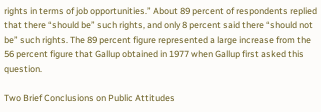rights in terms of job opportunities.” About 89 percent of respondents replied that there “should be” such rights, and only 8 percent said there “should not be” such rights. The 89 percent figure represented a large increase from the 56 percent figure that Gallup obtained in 1977 when Gallup first asked this question.

Two Brief Conclusions on Public Attitudes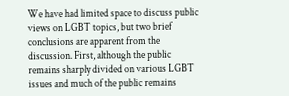We have had limited space to discuss public views on LGBT topics, but two brief conclusions are apparent from the discussion. First, although the public remains sharply divided on various LGBT issues and much of the public remains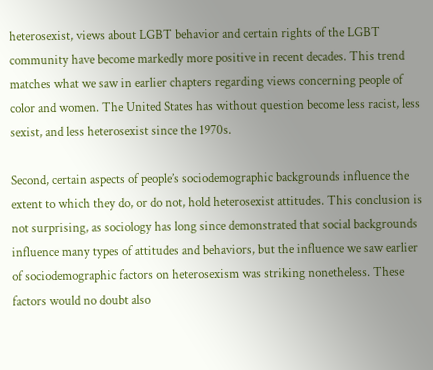heterosexist, views about LGBT behavior and certain rights of the LGBT community have become markedly more positive in recent decades. This trend matches what we saw in earlier chapters regarding views concerning people of color and women. The United States has without question become less racist, less sexist, and less heterosexist since the 1970s.

Second, certain aspects of people’s sociodemographic backgrounds influence the extent to which they do, or do not, hold heterosexist attitudes. This conclusion is not surprising, as sociology has long since demonstrated that social backgrounds influence many types of attitudes and behaviors, but the influence we saw earlier of sociodemographic factors on heterosexism was striking nonetheless. These factors would no doubt also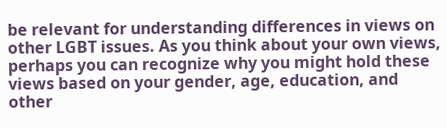be relevant for understanding differences in views on other LGBT issues. As you think about your own views, perhaps you can recognize why you might hold these views based on your gender, age, education, and other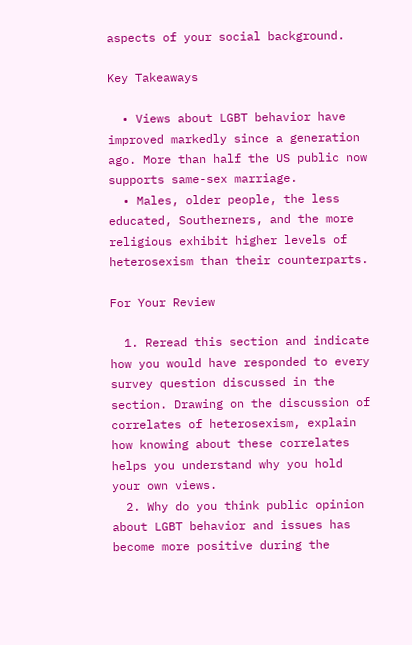aspects of your social background.

Key Takeaways

  • Views about LGBT behavior have improved markedly since a generation ago. More than half the US public now supports same-sex marriage.
  • Males, older people, the less educated, Southerners, and the more religious exhibit higher levels of heterosexism than their counterparts.

For Your Review

  1. Reread this section and indicate how you would have responded to every survey question discussed in the section. Drawing on the discussion of correlates of heterosexism, explain how knowing about these correlates helps you understand why you hold your own views.
  2. Why do you think public opinion about LGBT behavior and issues has become more positive during the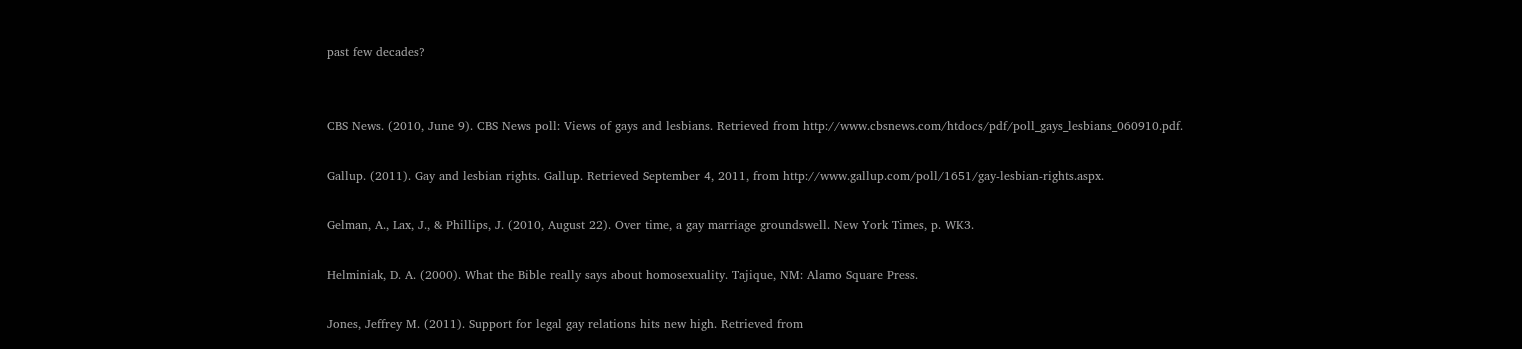past few decades?


CBS News. (2010, June 9). CBS News poll: Views of gays and lesbians. Retrieved from http://www.cbsnews.com/htdocs/pdf/poll_gays_lesbians_060910.pdf.

Gallup. (2011). Gay and lesbian rights. Gallup. Retrieved September 4, 2011, from http://www.gallup.com/poll/1651/gay-lesbian-rights.aspx.

Gelman, A., Lax, J., & Phillips, J. (2010, August 22). Over time, a gay marriage groundswell. New York Times, p. WK3.

Helminiak, D. A. (2000). What the Bible really says about homosexuality. Tajique, NM: Alamo Square Press.

Jones, Jeffrey M. (2011). Support for legal gay relations hits new high. Retrieved from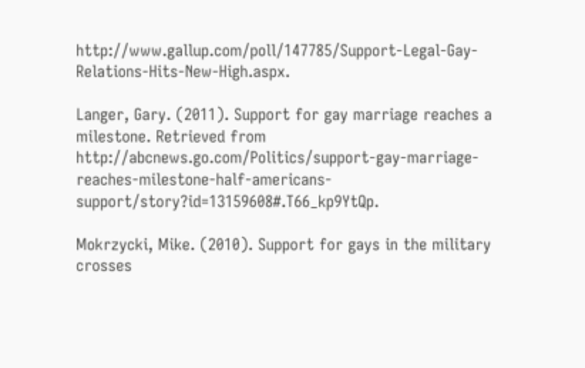http://www.gallup.com/poll/147785/Support-Legal-Gay-Relations-Hits-New-High.aspx.

Langer, Gary. (2011). Support for gay marriage reaches a milestone. Retrieved from http://abcnews.go.com/Politics/support-gay-marriage-reaches-milestone-half-americans-support/story?id=13159608#.T66_kp9YtQp.

Mokrzycki, Mike. (2010). Support for gays in the military crosses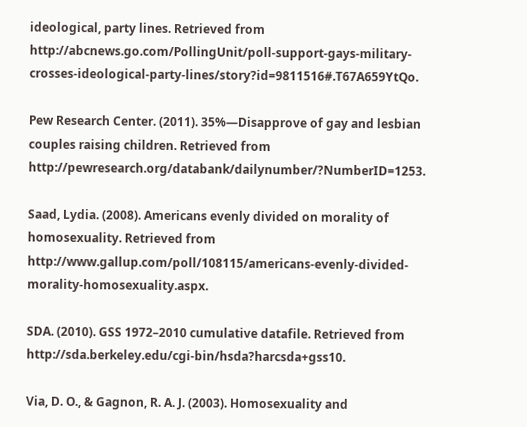ideological, party lines. Retrieved from http://abcnews.go.com/PollingUnit/poll-support-gays-military-crosses-ideological-party-lines/story?id=9811516#.T67A659YtQo.

Pew Research Center. (2011). 35%—Disapprove of gay and lesbian couples raising children. Retrieved from http://pewresearch.org/databank/dailynumber/?NumberID=1253.

Saad, Lydia. (2008). Americans evenly divided on morality of homosexuality. Retrieved from http://www.gallup.com/poll/108115/americans-evenly-divided-morality-homosexuality.aspx.

SDA. (2010). GSS 1972–2010 cumulative datafile. Retrieved from http://sda.berkeley.edu/cgi-bin/hsda?harcsda+gss10.

Via, D. O., & Gagnon, R. A. J. (2003). Homosexuality and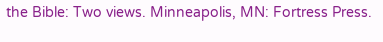the Bible: Two views. Minneapolis, MN: Fortress Press.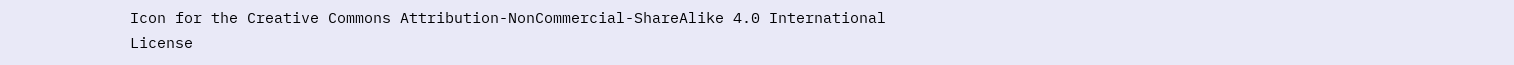Icon for the Creative Commons Attribution-NonCommercial-ShareAlike 4.0 International License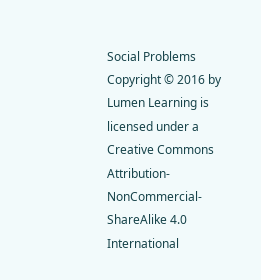Social Problems Copyright © 2016 by Lumen Learning is licensed under a Creative Commons Attribution-NonCommercial-ShareAlike 4.0 International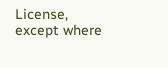License, except where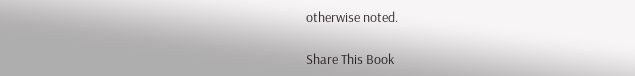otherwise noted.

Share This Book